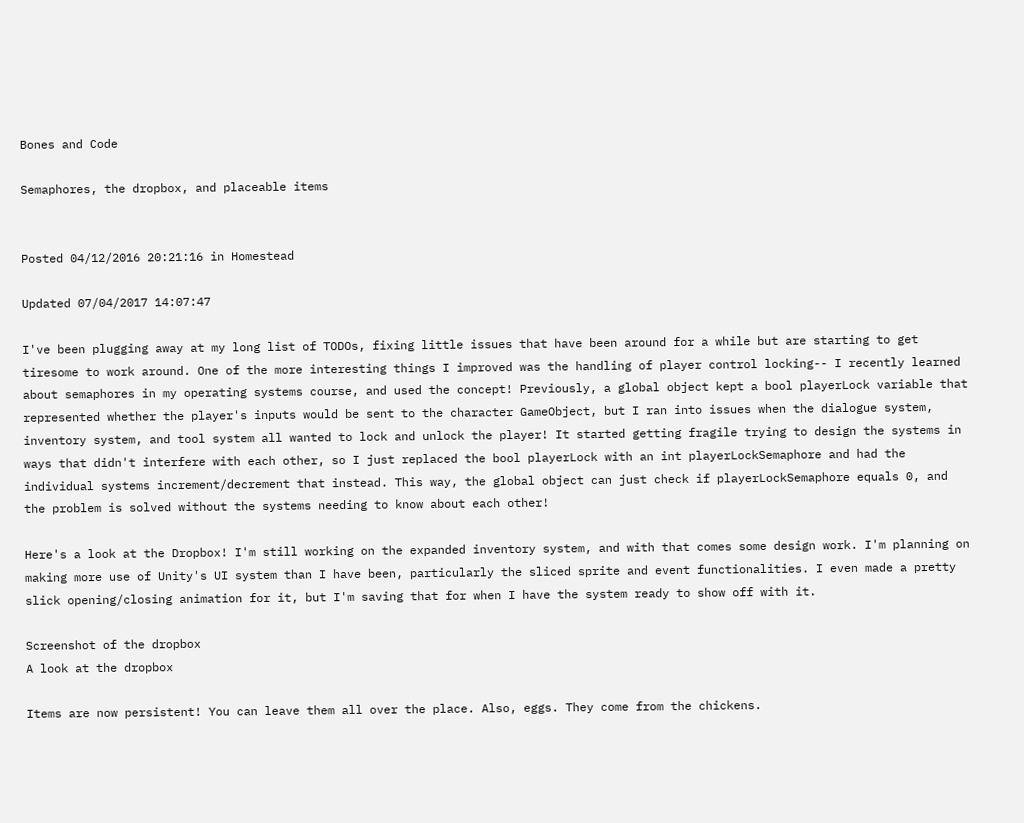Bones and Code

Semaphores, the dropbox, and placeable items


Posted 04/12/2016 20:21:16 in Homestead

Updated 07/04/2017 14:07:47

I've been plugging away at my long list of TODOs, fixing little issues that have been around for a while but are starting to get tiresome to work around. One of the more interesting things I improved was the handling of player control locking-- I recently learned about semaphores in my operating systems course, and used the concept! Previously, a global object kept a bool playerLock variable that represented whether the player's inputs would be sent to the character GameObject, but I ran into issues when the dialogue system, inventory system, and tool system all wanted to lock and unlock the player! It started getting fragile trying to design the systems in ways that didn't interfere with each other, so I just replaced the bool playerLock with an int playerLockSemaphore and had the individual systems increment/decrement that instead. This way, the global object can just check if playerLockSemaphore equals 0, and the problem is solved without the systems needing to know about each other!

Here's a look at the Dropbox! I'm still working on the expanded inventory system, and with that comes some design work. I'm planning on making more use of Unity's UI system than I have been, particularly the sliced sprite and event functionalities. I even made a pretty slick opening/closing animation for it, but I'm saving that for when I have the system ready to show off with it.

Screenshot of the dropbox
A look at the dropbox

Items are now persistent! You can leave them all over the place. Also, eggs. They come from the chickens.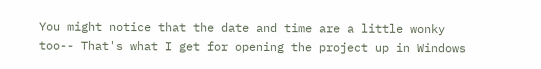You might notice that the date and time are a little wonky too-- That's what I get for opening the project up in Windows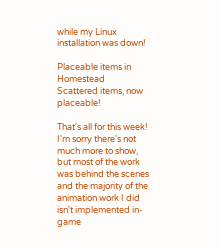while my Linux installation was down!

Placeable items in Homestead
Scattered items, now placeable!

That's all for this week! I'm sorry there's not much more to show, but most of the work was behind the scenes and the majority of the animation work I did isn't implemented in-game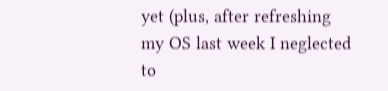yet (plus, after refreshing my OS last week I neglected to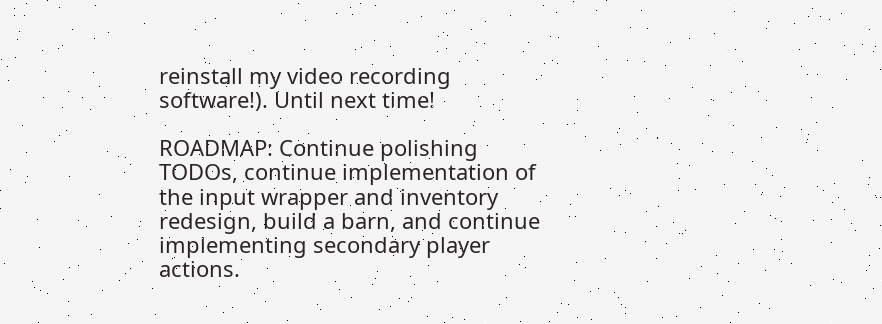reinstall my video recording software!). Until next time!

ROADMAP: Continue polishing TODOs, continue implementation of the input wrapper and inventory redesign, build a barn, and continue implementing secondary player actions.